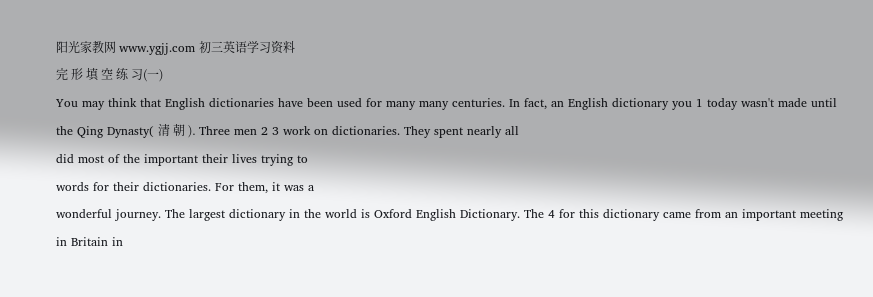阳光家教网 www.ygjj.com 初三英语学习资料
完 形 填 空 练 习(一)
You may think that English dictionaries have been used for many many centuries. In fact, an English dictionary you 1 today wasn't made until the Qing Dynasty( 清 朝 ). Three men 2 3 work on dictionaries. They spent nearly all
did most of the important their lives trying to
words for their dictionaries. For them, it was a
wonderful journey. The largest dictionary in the world is Oxford English Dictionary. The 4 for this dictionary came from an important meeting in Britain in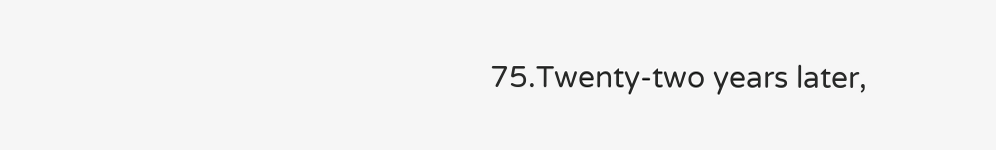75.Twenty-two years later,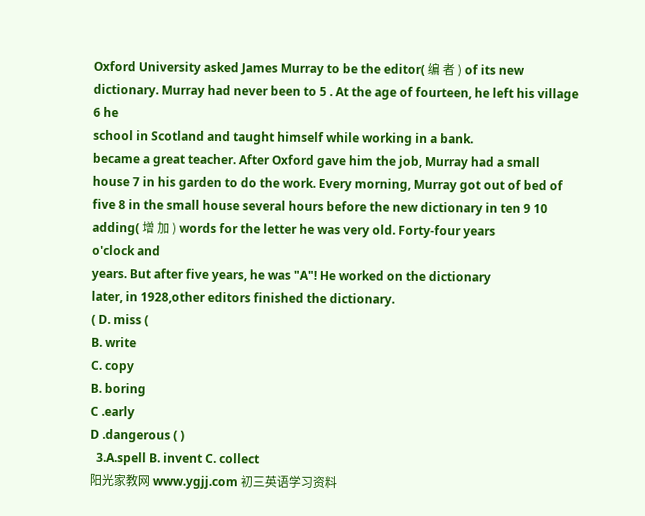Oxford University asked James Murray to be the editor( 编 者 ) of its new dictionary. Murray had never been to 5 . At the age of fourteen, he left his village 6 he
school in Scotland and taught himself while working in a bank.
became a great teacher. After Oxford gave him the job, Murray had a small house 7 in his garden to do the work. Every morning, Murray got out of bed of five 8 in the small house several hours before the new dictionary in ten 9 10 adding( 增 加 ) words for the letter he was very old. Forty-four years
o'clock and
years. But after five years, he was "A"! He worked on the dictionary
later, in 1928,other editors finished the dictionary.
( D. miss (
B. write
C. copy
B. boring
C .early
D .dangerous ( )
  3.A.spell B. invent C. collect
阳光家教网 www.ygjj.com 初三英语学习资料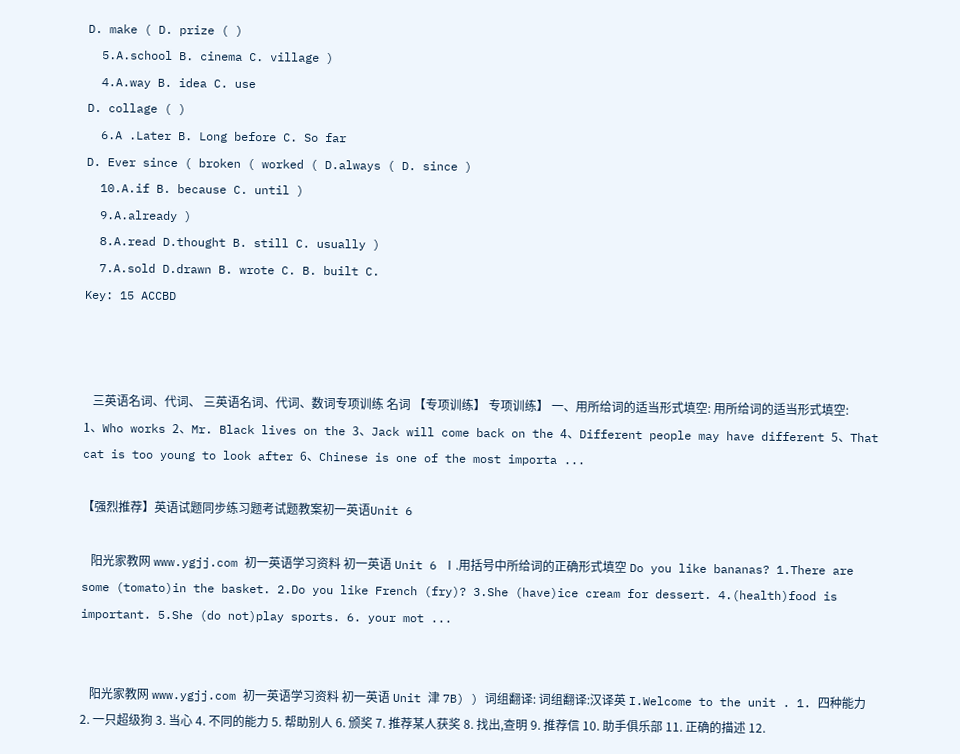D. make ( D. prize ( )
  5.A.school B. cinema C. village )
  4.A.way B. idea C. use
D. collage ( )
  6.A .Later B. Long before C. So far
D. Ever since ( broken ( worked ( D.always ( D. since )
  10.A.if B. because C. until )
  9.A.already )
  8.A.read D.thought B. still C. usually )
  7.A.sold D.drawn B. wrote C. B. built C.
Key: 15 ACCBD



   三英语名词、代词、 三英语名词、代词、数词专项训练 名词 【专项训练】 专项训练】 一、用所给词的适当形式填空: 用所给词的适当形式填空: 1、Who works 2、Mr. Black lives on the 3、Jack will come back on the 4、Different people may have different 5、That cat is too young to look after 6、Chinese is one of the most importa ...

【强烈推荐】英语试题同步练习题考试题教案初一英语Unit 6

   阳光家教网 www.ygjj.com 初一英语学习资料 初一英语 Unit 6 Ⅰ.用括号中所给词的正确形式填空 Do you like bananas? 1.There are some (tomato)in the basket. 2.Do you like French (fry)? 3.She (have)ice cream for dessert. 4.(health)food is important. 5.She (do not)play sports. 6. your mot ...


   阳光家教网 www.ygjj.com 初一英语学习资料 初一英语 Unit 津 7B) ) 词组翻译: 词组翻译:汉译英 I.Welcome to the unit . 1. 四种能力 2. 一只超级狗 3. 当心 4. 不同的能力 5. 帮助别人 6. 颁奖 7. 推荐某人获奖 8. 找出,查明 9. 推荐信 10. 助手俱乐部 11. 正确的描述 12.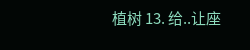植树 13. 给..让座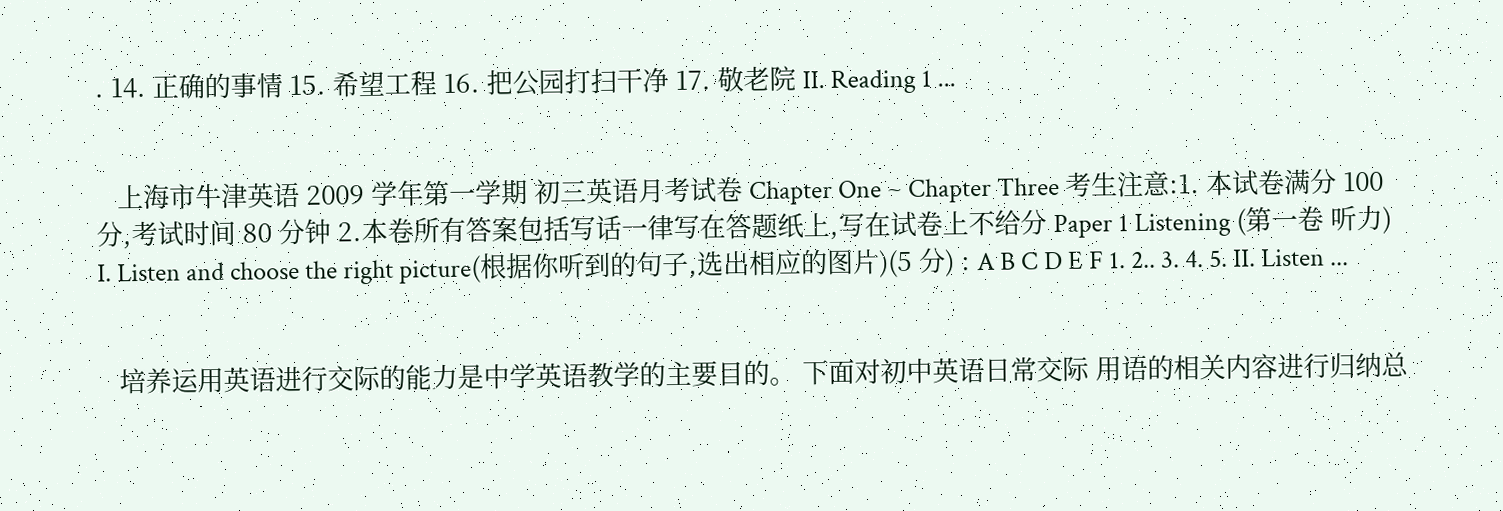. 14. 正确的事情 15. 希望工程 16. 把公园打扫干净 17. 敬老院 II. Reading 1 ...


   上海市牛津英语 2009 学年第一学期 初三英语月考试卷 Chapter One ~ Chapter Three 考生注意:1. 本试卷满分 100 分,考试时间 80 分钟 2.本卷所有答案包括写话一律写在答题纸上,写在试卷上不给分 Paper 1 Listening (第一卷 听力) I. Listen and choose the right picture(根据你听到的句子,选出相应的图片)(5 分) : A B C D E F 1. 2.. 3. 4. 5. II. Listen ...


   培养运用英语进行交际的能力是中学英语教学的主要目的。 下面对初中英语日常交际 用语的相关内容进行归纳总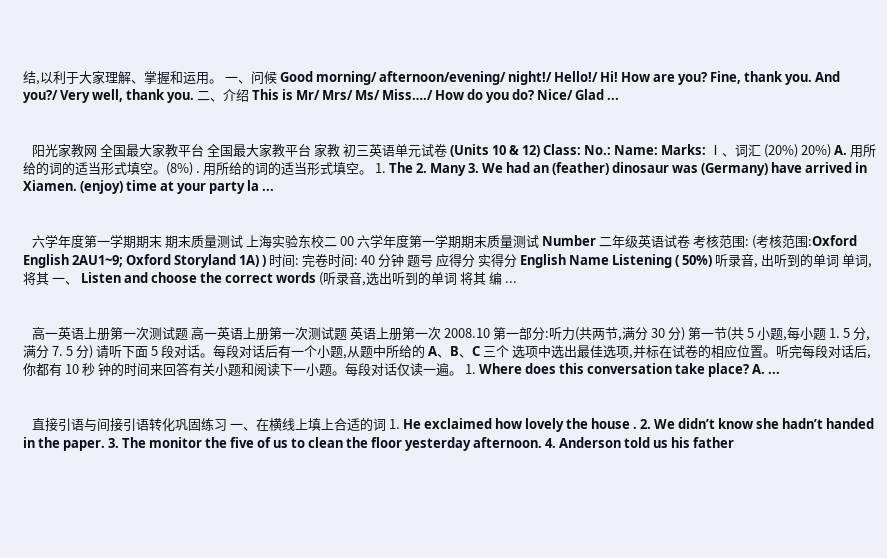结,以利于大家理解、掌握和运用。 一、问候 Good morning/ afternoon/evening/ night!/ Hello!/ Hi! How are you? Fine, thank you. And you?/ Very well, thank you. 二、介绍 This is Mr/ Mrs/ Ms/ Miss…./ How do you do? Nice/ Glad ...


   阳光家教网 全国最大家教平台 全国最大家教平台 家教 初三英语单元试卷 (Units 10 & 12) Class: No.: Name: Marks: Ⅰ、词汇 (20%) 20%) A. 用所给的词的适当形式填空。(8%) . 用所给的词的适当形式填空。 1. The 2. Many 3. We had an (feather) dinosaur was (Germany) have arrived in Xiamen. (enjoy) time at your party la ...


   六学年度第一学期期末 期末质量测试 上海实验东校二 00 六学年度第一学期期末质量测试 Number 二年级英语试卷 考核范围: (考核范围:Oxford English 2AU1~9; Oxford Storyland 1A) ) 时间: 完卷时间: 40 分钟 题号 应得分 实得分 English Name Listening ( 50%) 听录音, 出听到的单词 单词,将其 一、 Listen and choose the correct words (听录音,选出听到的单词 将其 编 ...


   高一英语上册第一次测试题 高一英语上册第一次测试题 英语上册第一次 2008.10 第一部分:听力(共两节,满分 30 分) 第一节(共 5 小题,每小题 1. 5 分,满分 7. 5 分) 请听下面 5 段对话。每段对话后有一个小题,从题中所给的 A、B、C 三个 选项中选出最佳选项,并标在试卷的相应位置。听完每段对话后,你都有 10 秒 钟的时间来回答有关小题和阅读下一小题。每段对话仅读一遍。 1. Where does this conversation take place? A. ...


   直接引语与间接引语转化巩固练习 一、在横线上填上合适的词 1. He exclaimed how lovely the house . 2. We didn’t know she hadn’t handed in the paper. 3. The monitor the five of us to clean the floor yesterday afternoon. 4. Anderson told us his father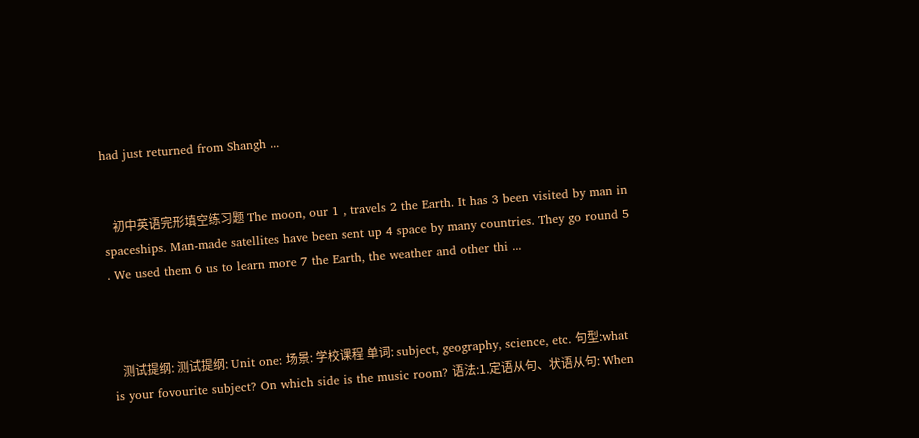had just returned from Shangh ...


   初中英语完形填空练习题 The moon, our 1 , travels 2 the Earth. It has 3 been visited by man in spaceships. Man-made satellites have been sent up 4 space by many countries. They go round 5 . We used them 6 us to learn more 7 the Earth, the weather and other thi ...



   测试提纲: 测试提纲: Unit one: 场景: 学校课程 单词: subject, geography, science, etc. 句型:what is your fovourite subject? On which side is the music room? 语法:1.定语从句、状语从句: When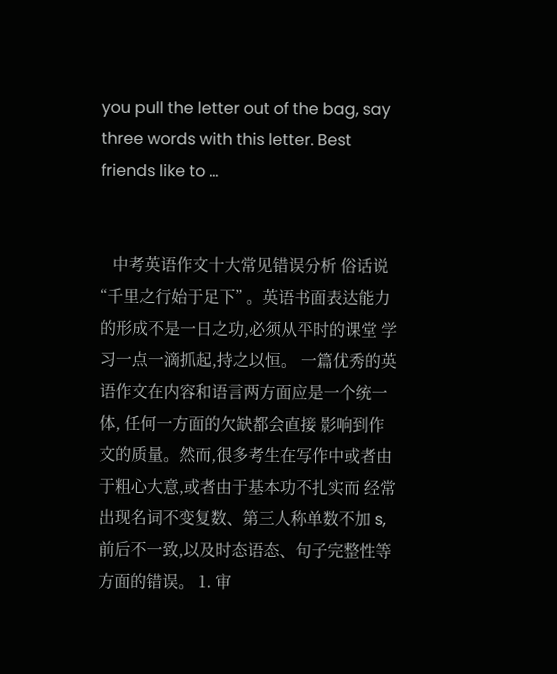you pull the letter out of the bag, say three words with this letter. Best friends like to ...


   中考英语作文十大常见错误分析 俗话说“千里之行始于足下” 。英语书面表达能力的形成不是一日之功,必须从平时的课堂 学习一点一滴抓起,持之以恒。 一篇优秀的英语作文在内容和语言两方面应是一个统一体, 任何一方面的欠缺都会直接 影响到作文的质量。然而,很多考生在写作中或者由于粗心大意,或者由于基本功不扎实而 经常出现名词不变复数、第三人称单数不加 s,前后不一致,以及时态语态、句子完整性等 方面的错误。 1. 审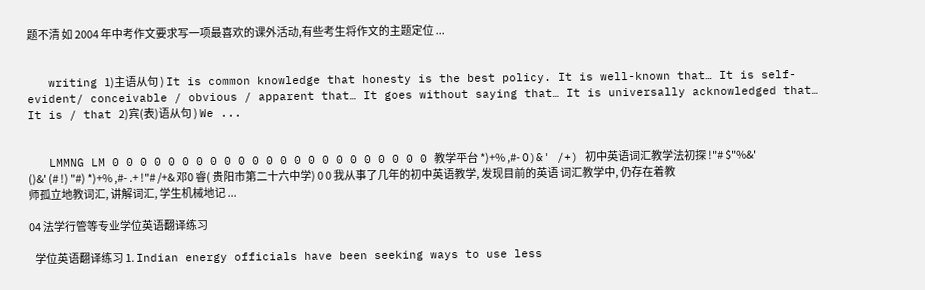题不清 如 2004 年中考作文要求写一项最喜欢的课外活动,有些考生将作文的主题定位 ...


   writing 1)主语从句 ) It is common knowledge that honesty is the best policy. It is well-known that… It is self-evident/ conceivable / obvious / apparent that… It goes without saying that… It is universally acknowledged that… It is / that 2)宾(表)语从句 ) We ...


   LMMNG LM 0 0 0 0 0 0 0 0 0 0 0 0 0 0 0 0 0 0 0 0 0 0 0 教学平台 *)+% ,#- O)&' /+) 初中英语词汇教学法初探 !"# $"%&' ()&' (# !) "#) *)+% ,#- .+ !"# /+& 邓0 睿( 贵阳市第二十六中学) 0 0 我从事了几年的初中英语教学, 发现目前的英语 词汇教学中, 仍存在着教师孤立地教词汇, 讲解词汇, 学生机械地记 ...

04 法学行管等专业学位英语翻译练习

   学位英语翻译练习 1. Indian energy officials have been seeking ways to use less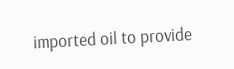imported oil to provide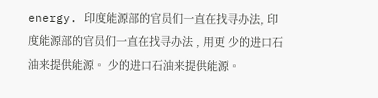energy. 印度能源部的官员们一直在找寻办法, 印度能源部的官员们一直在找寻办法 , 用更 少的进口石油来提供能源。 少的进口石油来提供能源。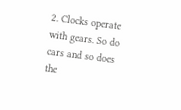2. Clocks operate with gears. So do cars and so does the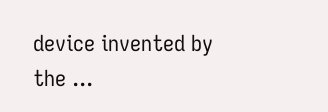device invented by the ...